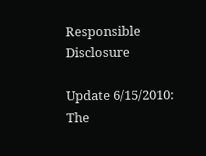Responsible Disclosure

Update 6/15/2010: The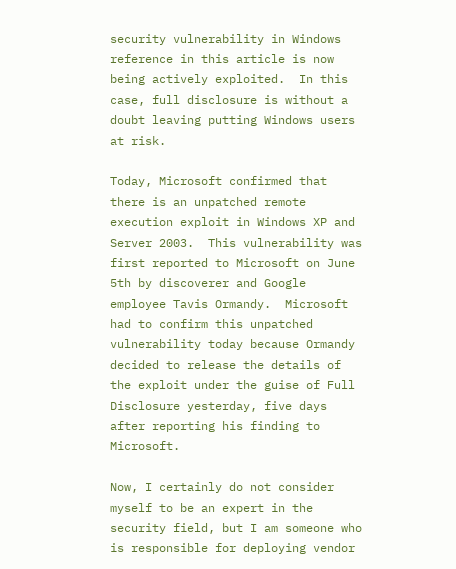security vulnerability in Windows reference in this article is now being actively exploited.  In this case, full disclosure is without a doubt leaving putting Windows users at risk.

Today, Microsoft confirmed that there is an unpatched remote execution exploit in Windows XP and Server 2003.  This vulnerability was first reported to Microsoft on June 5th by discoverer and Google employee Tavis Ormandy.  Microsoft had to confirm this unpatched vulnerability today because Ormandy decided to release the details of the exploit under the guise of Full Disclosure yesterday, five days after reporting his finding to Microsoft.

Now, I certainly do not consider myself to be an expert in the security field, but I am someone who is responsible for deploying vendor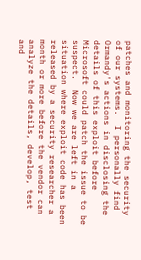patches and monitoring the security of our systems.  I personally find Ormandy's actions in disclosing the details of this exploit before Microsoft could patch the issue to be suspect.  Now we are left in a situation where exploit code has been released by a security researcher a month or more before the vendor can analyze the details, develop, test and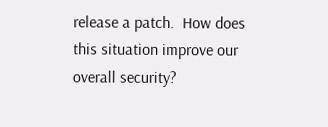release a patch.  How does this situation improve our overall security?